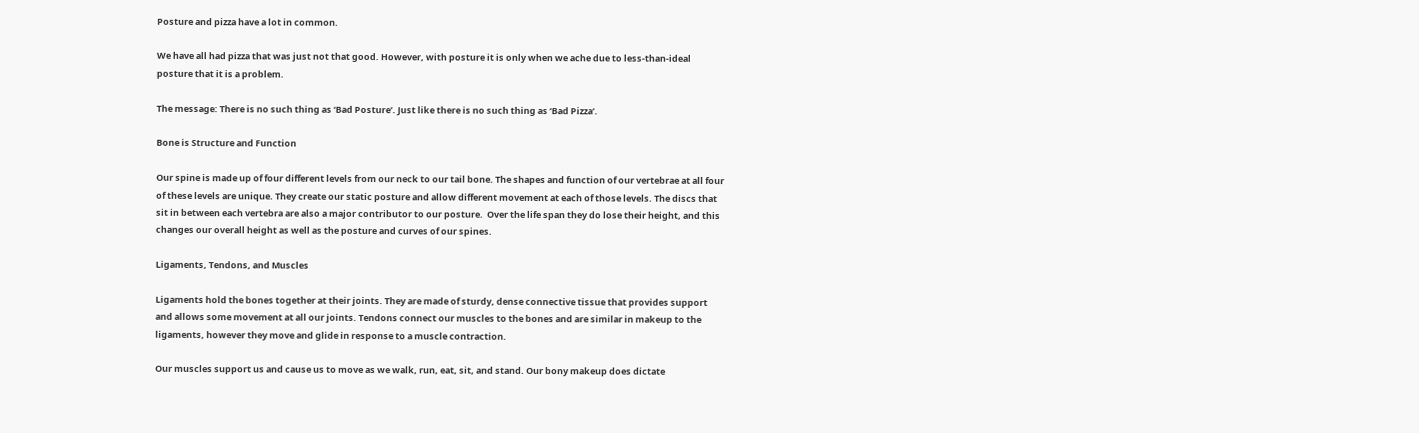Posture and pizza have a lot in common.

We have all had pizza that was just not that good. However, with posture it is only when we ache due to less-than-ideal posture that it is a problem.

The message: There is no such thing as ‘Bad Posture’. Just like there is no such thing as ‘Bad Pizza’.

Bone is Structure and Function

Our spine is made up of four different levels from our neck to our tail bone. The shapes and function of our vertebrae at all four of these levels are unique. They create our static posture and allow different movement at each of those levels. The discs that sit in between each vertebra are also a major contributor to our posture.  Over the life span they do lose their height, and this changes our overall height as well as the posture and curves of our spines.

Ligaments, Tendons, and Muscles

Ligaments hold the bones together at their joints. They are made of sturdy, dense connective tissue that provides support and allows some movement at all our joints. Tendons connect our muscles to the bones and are similar in makeup to the ligaments, however they move and glide in response to a muscle contraction.

Our muscles support us and cause us to move as we walk, run, eat, sit, and stand. Our bony makeup does dictate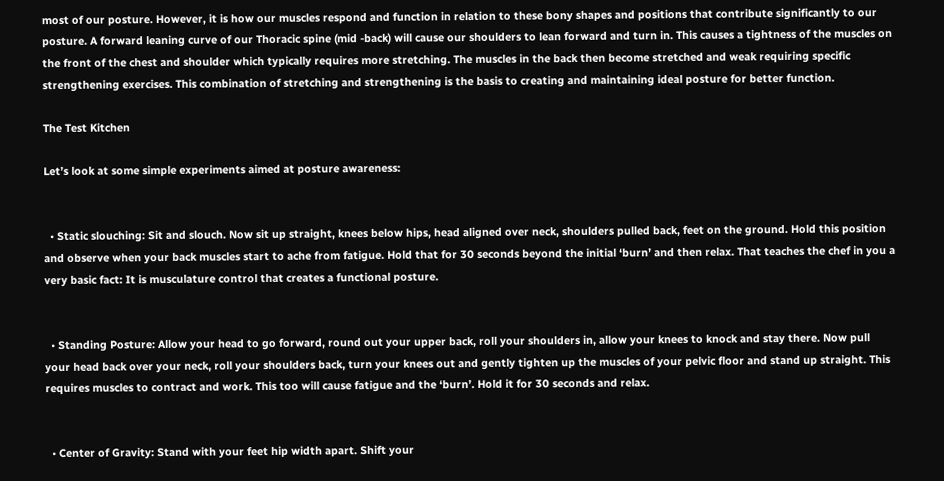most of our posture. However, it is how our muscles respond and function in relation to these bony shapes and positions that contribute significantly to our posture. A forward leaning curve of our Thoracic spine (mid -back) will cause our shoulders to lean forward and turn in. This causes a tightness of the muscles on the front of the chest and shoulder which typically requires more stretching. The muscles in the back then become stretched and weak requiring specific strengthening exercises. This combination of stretching and strengthening is the basis to creating and maintaining ideal posture for better function.

The Test Kitchen

Let’s look at some simple experiments aimed at posture awareness:


  • Static slouching: Sit and slouch. Now sit up straight, knees below hips, head aligned over neck, shoulders pulled back, feet on the ground. Hold this position and observe when your back muscles start to ache from fatigue. Hold that for 30 seconds beyond the initial ‘burn’ and then relax. That teaches the chef in you a very basic fact: It is musculature control that creates a functional posture.


  • Standing Posture: Allow your head to go forward, round out your upper back, roll your shoulders in, allow your knees to knock and stay there. Now pull your head back over your neck, roll your shoulders back, turn your knees out and gently tighten up the muscles of your pelvic floor and stand up straight. This requires muscles to contract and work. This too will cause fatigue and the ‘burn’. Hold it for 30 seconds and relax.


  • Center of Gravity: Stand with your feet hip width apart. Shift your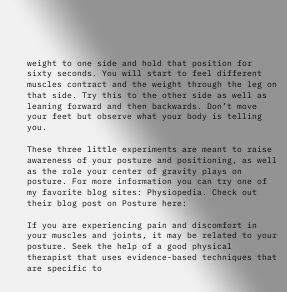weight to one side and hold that position for sixty seconds. You will start to feel different muscles contract and the weight through the leg on that side. Try this to the other side as well as leaning forward and then backwards. Don’t move your feet but observe what your body is telling you.

These three little experiments are meant to raise awareness of your posture and positioning, as well as the role your center of gravity plays on posture. For more information you can try one of my favorite blog sites: Physiopedia. Check out their blog post on Posture here:

If you are experiencing pain and discomfort in your muscles and joints, it may be related to your posture. Seek the help of a good physical therapist that uses evidence-based techniques that are specific to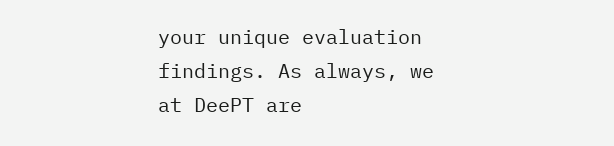your unique evaluation findings. As always, we at DeePT are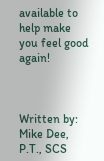available to help make you feel good again!



Written by: Mike Dee, P.T., SCS